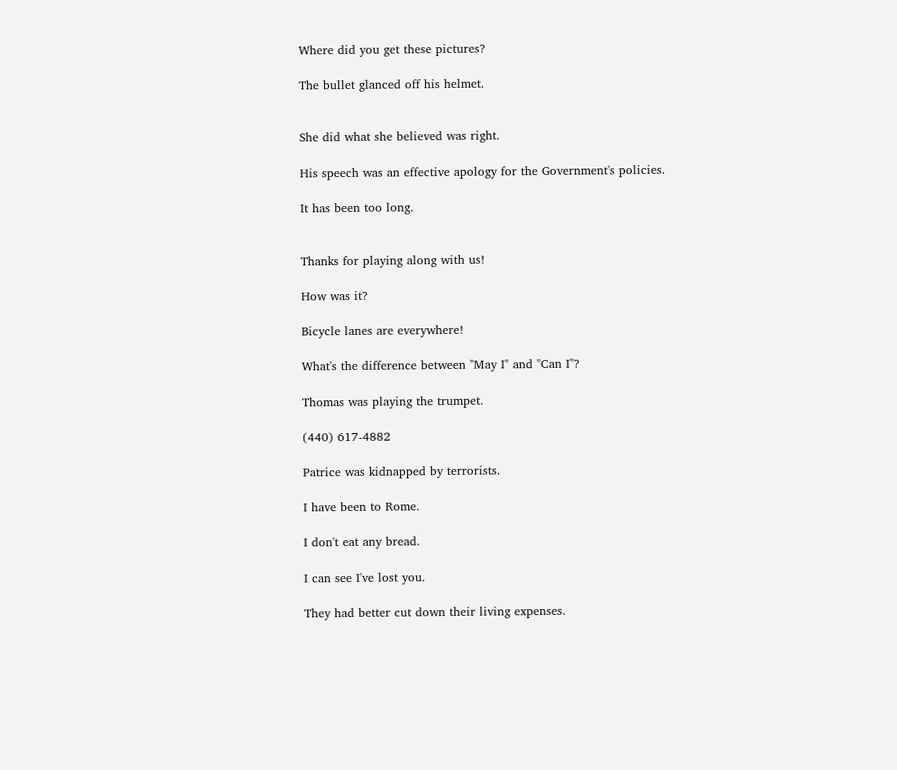Where did you get these pictures?

The bullet glanced off his helmet.


She did what she believed was right.

His speech was an effective apology for the Government's policies.

It has been too long.


Thanks for playing along with us!

How was it?

Bicycle lanes are everywhere!

What's the difference between "May I" and "Can I"?

Thomas was playing the trumpet.

(440) 617-4882

Patrice was kidnapped by terrorists.

I have been to Rome.

I don't eat any bread.

I can see I've lost you.

They had better cut down their living expenses.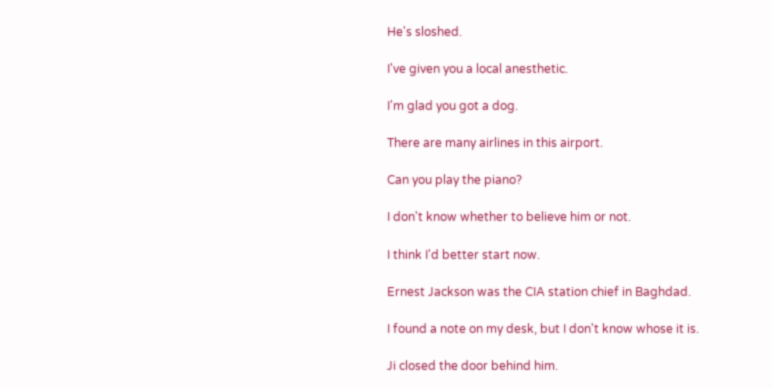He's sloshed.

I've given you a local anesthetic.

I'm glad you got a dog.

There are many airlines in this airport.

Can you play the piano?

I don't know whether to believe him or not.

I think I'd better start now.

Ernest Jackson was the CIA station chief in Baghdad.

I found a note on my desk, but I don't know whose it is.

Ji closed the door behind him.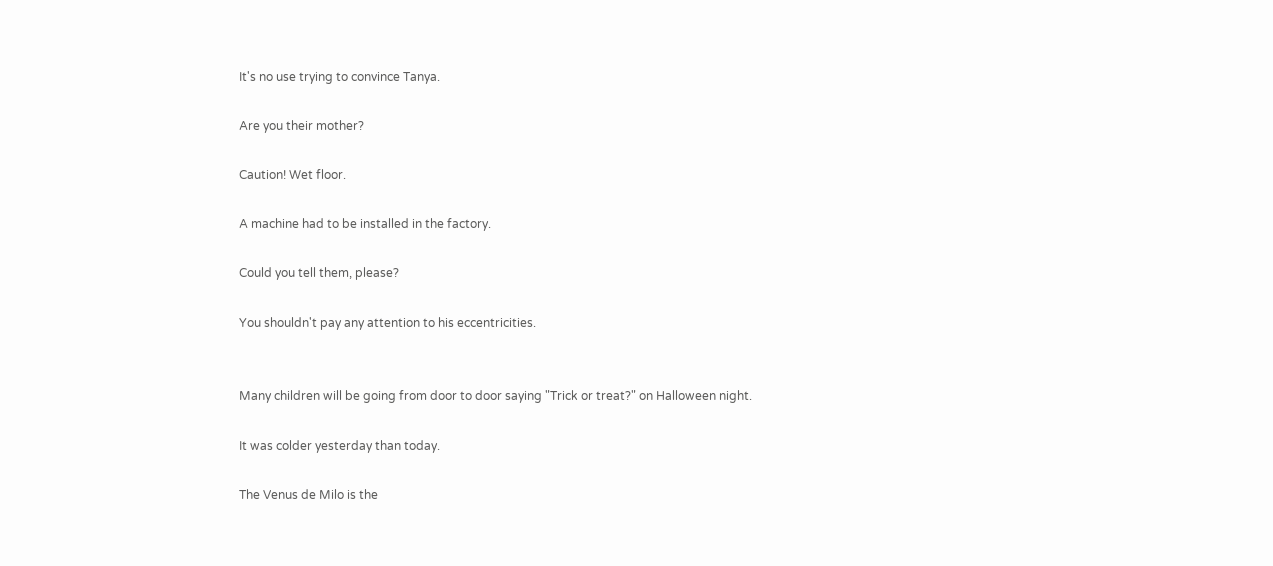It's no use trying to convince Tanya.

Are you their mother?

Caution! Wet floor.

A machine had to be installed in the factory.

Could you tell them, please?

You shouldn't pay any attention to his eccentricities.


Many children will be going from door to door saying "Trick or treat?" on Halloween night.

It was colder yesterday than today.

The Venus de Milo is the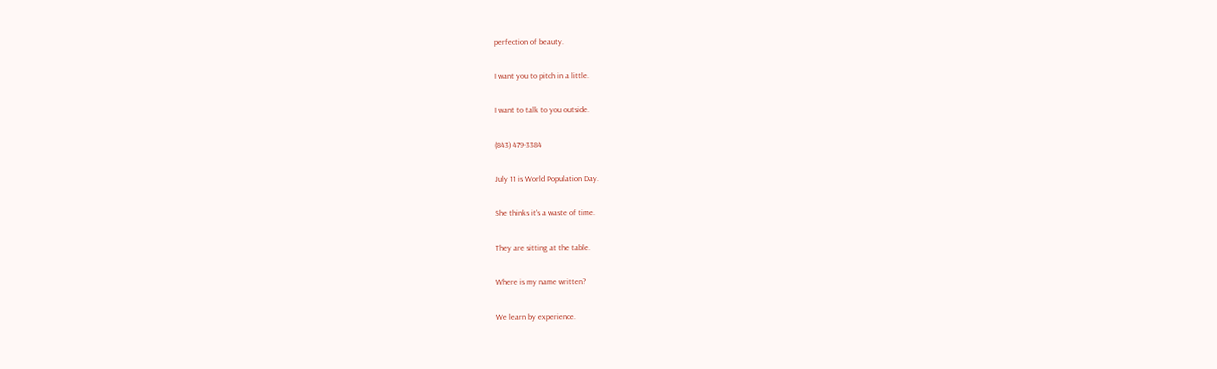perfection of beauty.

I want you to pitch in a little.

I want to talk to you outside.

(843) 479-3384

July 11 is World Population Day.

She thinks it's a waste of time.

They are sitting at the table.

Where is my name written?

We learn by experience.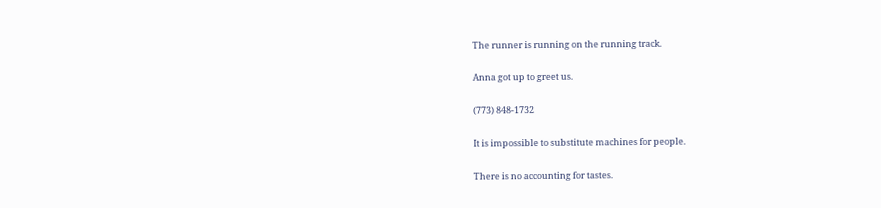The runner is running on the running track.

Anna got up to greet us.

(773) 848-1732

It is impossible to substitute machines for people.

There is no accounting for tastes.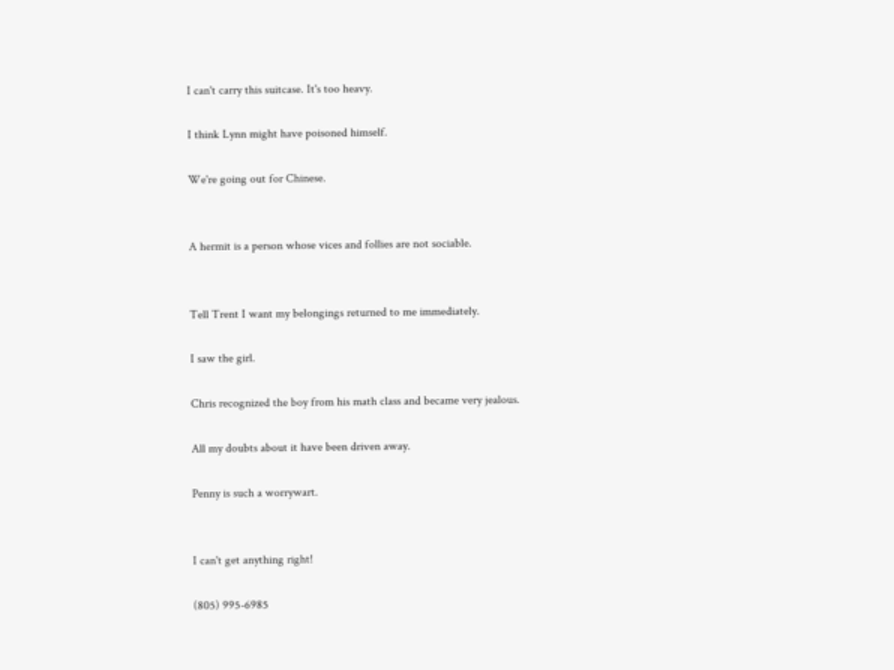I can't carry this suitcase. It's too heavy.

I think Lynn might have poisoned himself.

We're going out for Chinese.


A hermit is a person whose vices and follies are not sociable.


Tell Trent I want my belongings returned to me immediately.

I saw the girl.

Chris recognized the boy from his math class and became very jealous.

All my doubts about it have been driven away.

Penny is such a worrywart.


I can't get anything right!

(805) 995-6985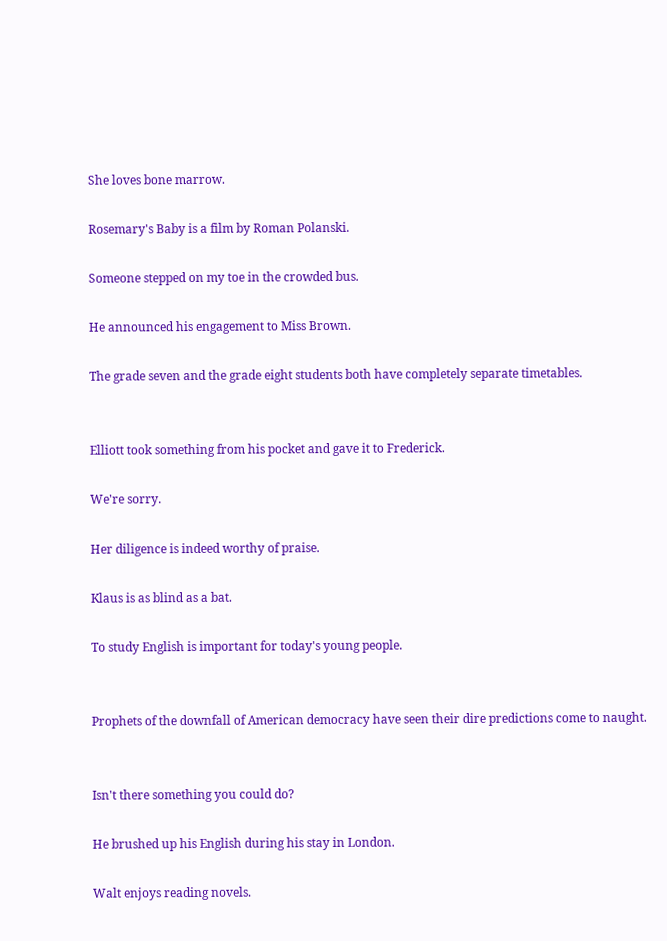She loves bone marrow.

Rosemary's Baby is a film by Roman Polanski.

Someone stepped on my toe in the crowded bus.

He announced his engagement to Miss Brown.

The grade seven and the grade eight students both have completely separate timetables.


Elliott took something from his pocket and gave it to Frederick.

We're sorry.

Her diligence is indeed worthy of praise.

Klaus is as blind as a bat.

To study English is important for today's young people.


Prophets of the downfall of American democracy have seen their dire predictions come to naught.


Isn't there something you could do?

He brushed up his English during his stay in London.

Walt enjoys reading novels.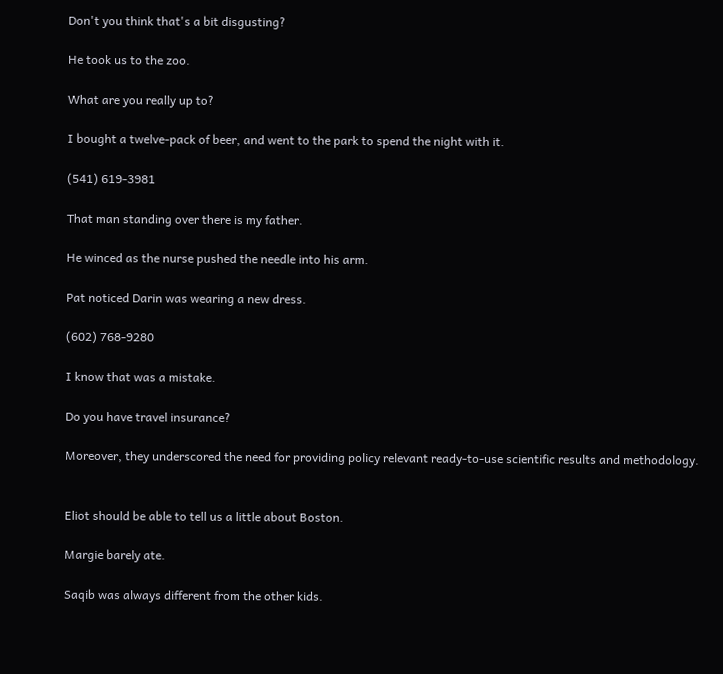Don't you think that's a bit disgusting?

He took us to the zoo.

What are you really up to?

I bought a twelve-pack of beer, and went to the park to spend the night with it.

(541) 619-3981

That man standing over there is my father.

He winced as the nurse pushed the needle into his arm.

Pat noticed Darin was wearing a new dress.

(602) 768-9280

I know that was a mistake.

Do you have travel insurance?

Moreover, they underscored the need for providing policy relevant ready-to-use scientific results and methodology.


Eliot should be able to tell us a little about Boston.

Margie barely ate.

Saqib was always different from the other kids.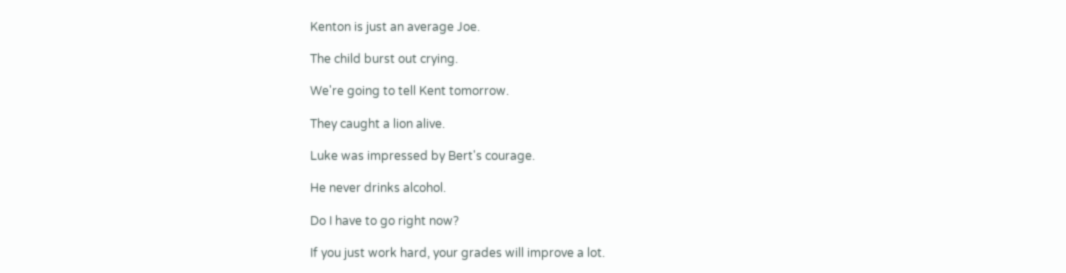Kenton is just an average Joe.

The child burst out crying.

We're going to tell Kent tomorrow.

They caught a lion alive.

Luke was impressed by Bert's courage.

He never drinks alcohol.

Do I have to go right now?

If you just work hard, your grades will improve a lot.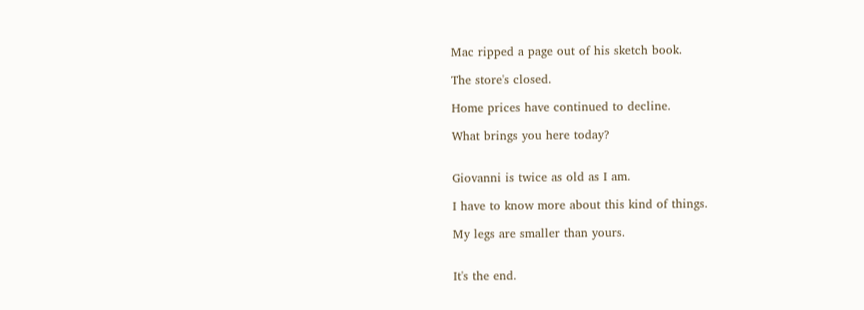Mac ripped a page out of his sketch book.

The store's closed.

Home prices have continued to decline.

What brings you here today?


Giovanni is twice as old as I am.

I have to know more about this kind of things.

My legs are smaller than yours.


It's the end.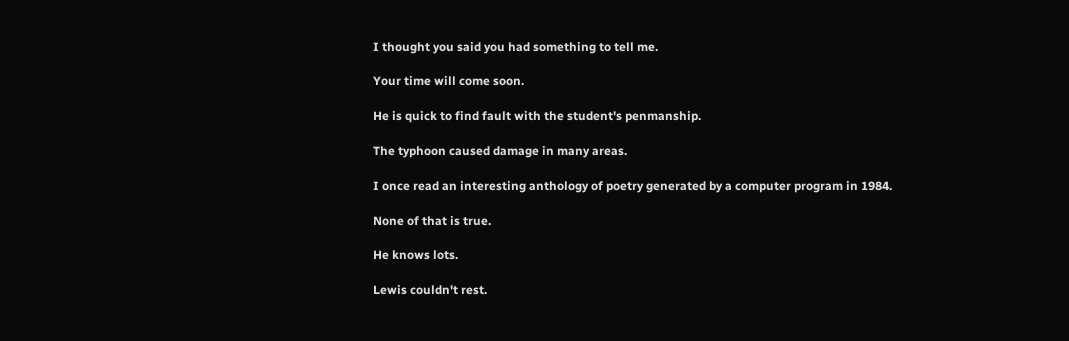I thought you said you had something to tell me.

Your time will come soon.

He is quick to find fault with the student's penmanship.

The typhoon caused damage in many areas.

I once read an interesting anthology of poetry generated by a computer program in 1984.

None of that is true.

He knows lots.

Lewis couldn't rest.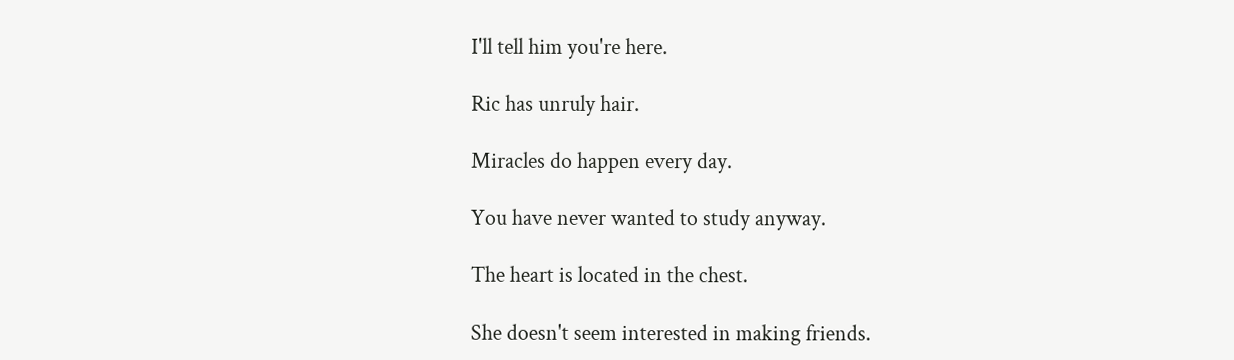I'll tell him you're here.

Ric has unruly hair.

Miracles do happen every day.

You have never wanted to study anyway.

The heart is located in the chest.

She doesn't seem interested in making friends.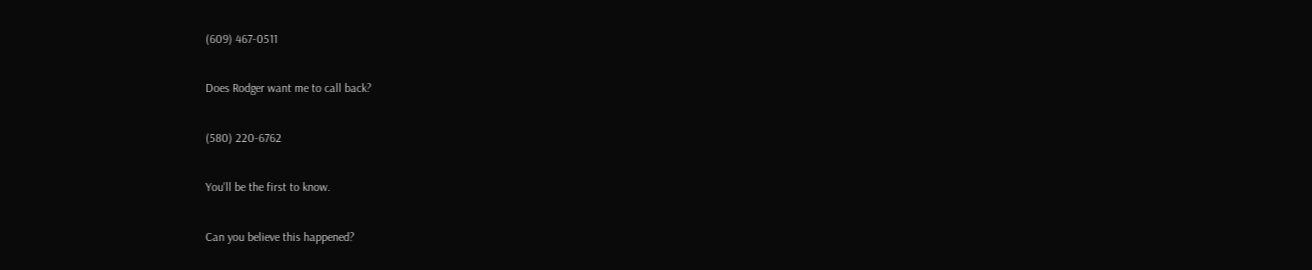(609) 467-0511

Does Rodger want me to call back?

(580) 220-6762

You'll be the first to know.

Can you believe this happened?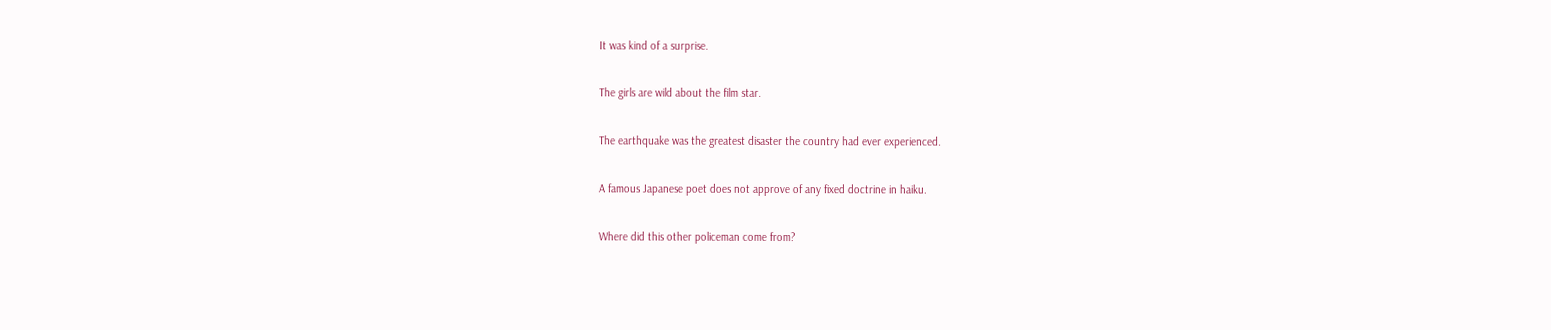It was kind of a surprise.

The girls are wild about the film star.

The earthquake was the greatest disaster the country had ever experienced.

A famous Japanese poet does not approve of any fixed doctrine in haiku.

Where did this other policeman come from?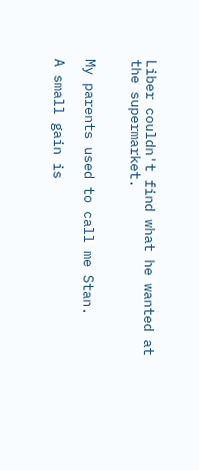Liber couldn't find what he wanted at the supermarket.


My parents used to call me Stan.

A small gain is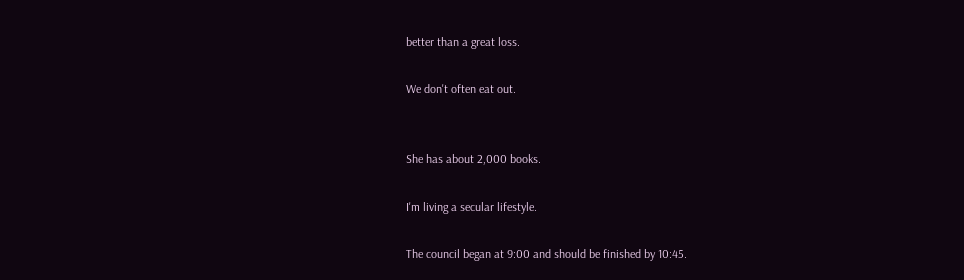better than a great loss.

We don't often eat out.


She has about 2,000 books.

I'm living a secular lifestyle.

The council began at 9:00 and should be finished by 10:45.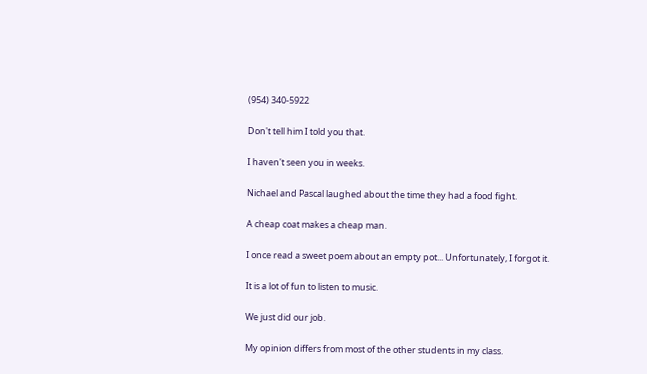(954) 340-5922

Don't tell him I told you that.

I haven't seen you in weeks.

Nichael and Pascal laughed about the time they had a food fight.

A cheap coat makes a cheap man.

I once read a sweet poem about an empty pot... Unfortunately, I forgot it.

It is a lot of fun to listen to music.

We just did our job.

My opinion differs from most of the other students in my class.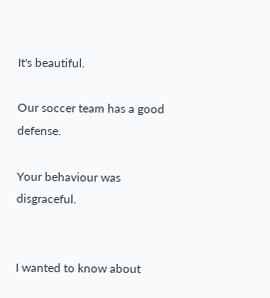It's beautiful.

Our soccer team has a good defense.

Your behaviour was disgraceful.


I wanted to know about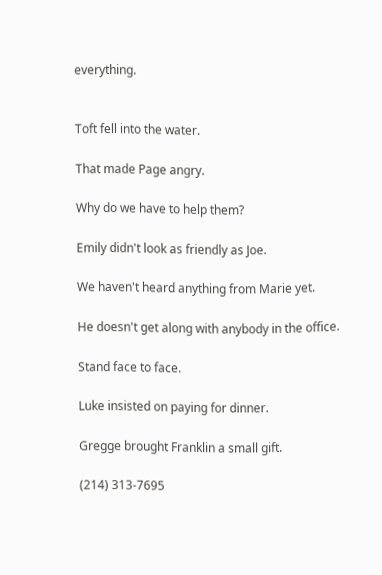everything.


Toft fell into the water.

That made Page angry.

Why do we have to help them?

Emily didn't look as friendly as Joe.

We haven't heard anything from Marie yet.

He doesn't get along with anybody in the office.

Stand face to face.

Luke insisted on paying for dinner.

Gregge brought Franklin a small gift.

(214) 313-7695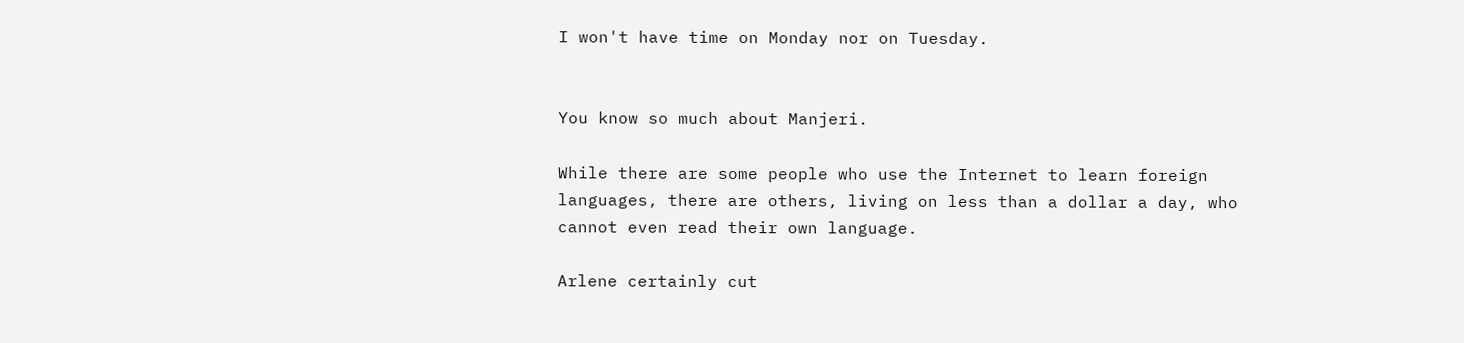I won't have time on Monday nor on Tuesday.


You know so much about Manjeri.

While there are some people who use the Internet to learn foreign languages, there are others, living on less than a dollar a day, who cannot even read their own language.

Arlene certainly cut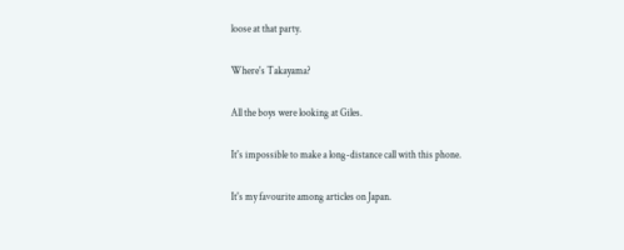loose at that party.

Where's Takayama?

All the boys were looking at Giles.

It's impossible to make a long-distance call with this phone.

It's my favourite among articles on Japan.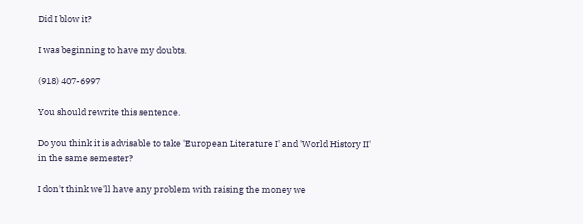Did I blow it?

I was beginning to have my doubts.

(918) 407-6997

You should rewrite this sentence.

Do you think it is advisable to take 'European Literature I' and 'World History II' in the same semester?

I don't think we'll have any problem with raising the money we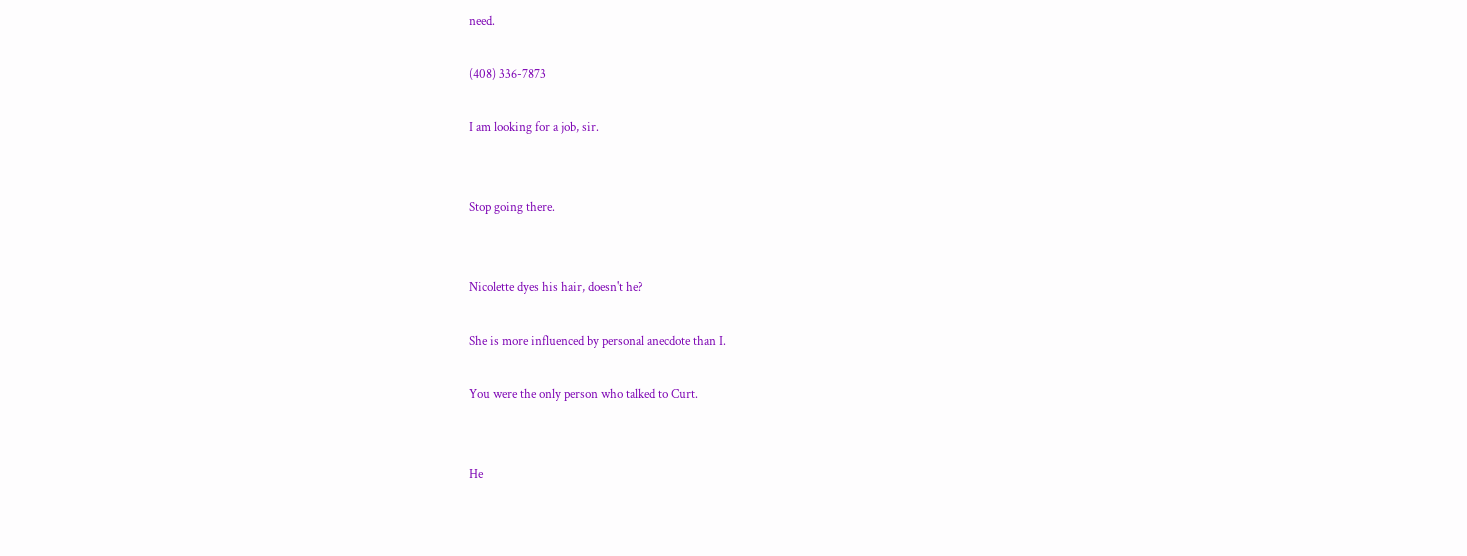need.

(408) 336-7873

I am looking for a job, sir.


Stop going there.


Nicolette dyes his hair, doesn't he?

She is more influenced by personal anecdote than I.

You were the only person who talked to Curt.


He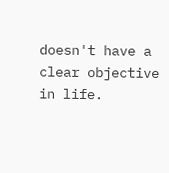doesn't have a clear objective in life.